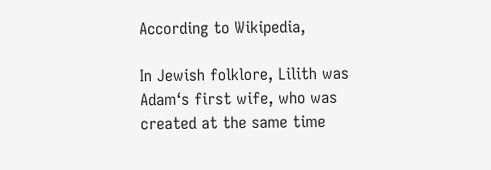According to Wikipedia,

In Jewish folklore, Lilith was Adam‘s first wife, who was created at the same time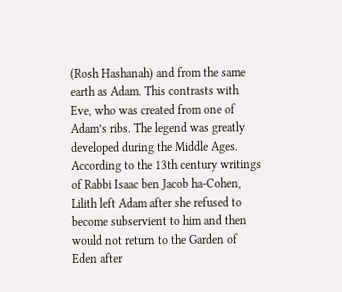(Rosh Hashanah) and from the same earth as Adam. This contrasts with Eve, who was created from one of Adam’s ribs. The legend was greatly developed during the Middle Ages.  According to the 13th century writings of Rabbi Isaac ben Jacob ha-Cohen, Lilith left Adam after she refused to become subservient to him and then would not return to the Garden of Eden after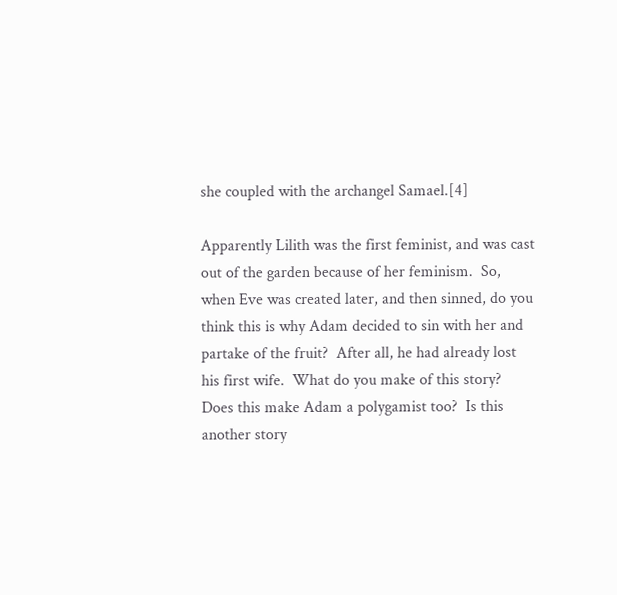she coupled with the archangel Samael.[4]

Apparently Lilith was the first feminist, and was cast out of the garden because of her feminism.  So, when Eve was created later, and then sinned, do you think this is why Adam decided to sin with her and partake of the fruit?  After all, he had already lost his first wife.  What do you make of this story?  Does this make Adam a polygamist too?  Is this another story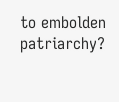to embolden patriarchy?